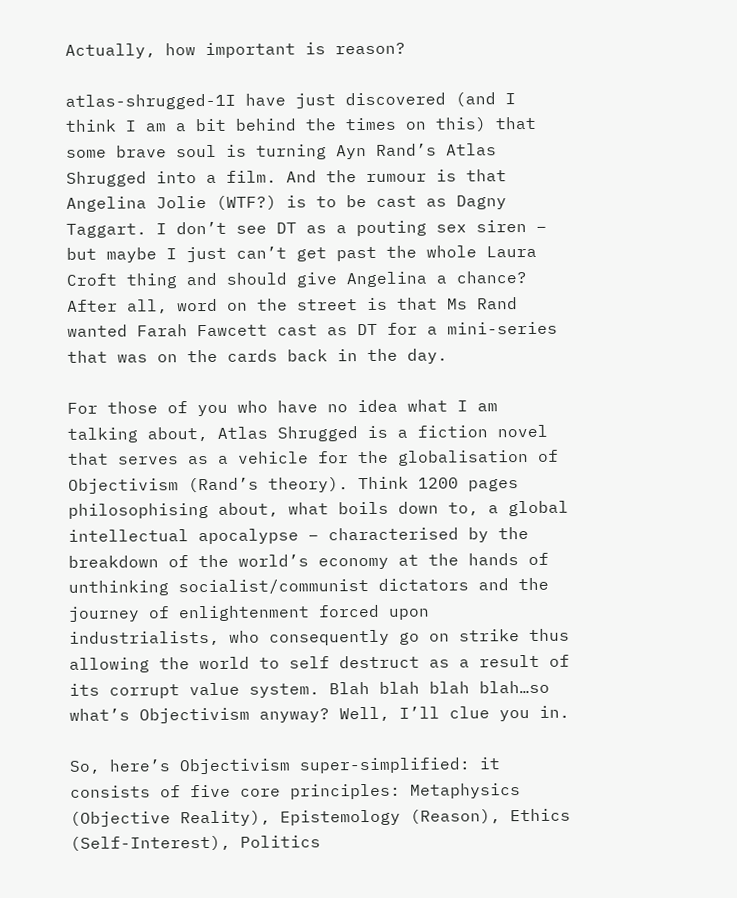Actually, how important is reason?

atlas-shrugged-1I have just discovered (and I think I am a bit behind the times on this) that some brave soul is turning Ayn Rand’s Atlas Shrugged into a film. And the rumour is that Angelina Jolie (WTF?) is to be cast as Dagny Taggart. I don’t see DT as a pouting sex siren – but maybe I just can’t get past the whole Laura Croft thing and should give Angelina a chance? After all, word on the street is that Ms Rand wanted Farah Fawcett cast as DT for a mini-series that was on the cards back in the day.

For those of you who have no idea what I am talking about, Atlas Shrugged is a fiction novel that serves as a vehicle for the globalisation of Objectivism (Rand’s theory). Think 1200 pages philosophising about, what boils down to, a global intellectual apocalypse – characterised by the breakdown of the world’s economy at the hands of unthinking socialist/communist dictators and the journey of enlightenment forced upon industrialists, who consequently go on strike thus allowing the world to self destruct as a result of its corrupt value system. Blah blah blah blah…so what’s Objectivism anyway? Well, I’ll clue you in.

So, here’s Objectivism super-simplified: it consists of five core principles: Metaphysics (Objective Reality), Epistemology (Reason), Ethics (Self-Interest), Politics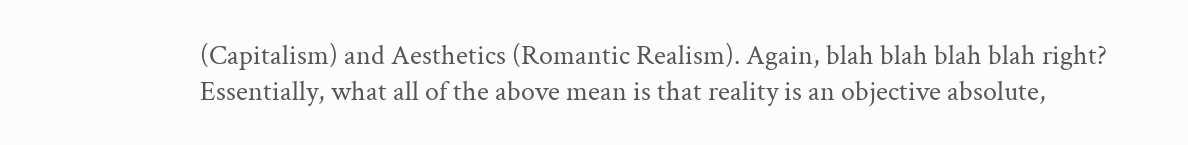(Capitalism) and Aesthetics (Romantic Realism). Again, blah blah blah blah right? Essentially, what all of the above mean is that reality is an objective absolute,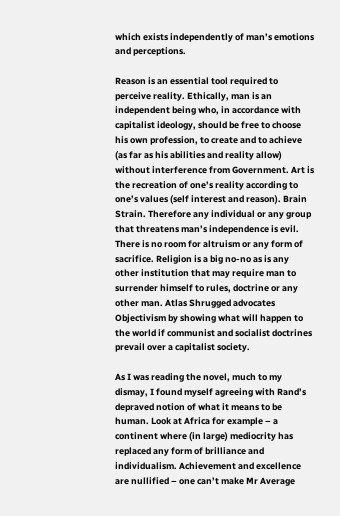which exists independently of man’s emotions and perceptions.

Reason is an essential tool required to perceive reality. Ethically, man is an independent being who, in accordance with capitalist ideology, should be free to choose his own profession, to create and to achieve (as far as his abilities and reality allow) without interference from Government. Art is the recreation of one’s reality according to one’s values (self interest and reason). Brain Strain. Therefore any individual or any group that threatens man’s independence is evil. There is no room for altruism or any form of sacrifice. Religion is a big no-no as is any other institution that may require man to surrender himself to rules, doctrine or any other man. Atlas Shrugged advocates Objectivism by showing what will happen to the world if communist and socialist doctrines prevail over a capitalist society.

As I was reading the novel, much to my dismay, I found myself agreeing with Rand’s depraved notion of what it means to be human. Look at Africa for example – a continent where (in large) mediocrity has replaced any form of brilliance and individualism. Achievement and excellence are nullified – one can’t make Mr Average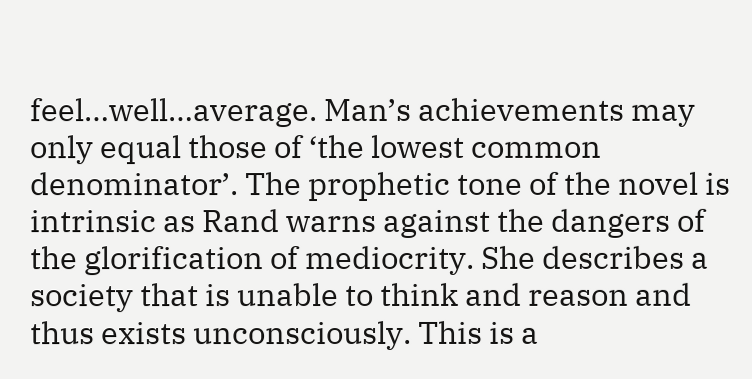feel…well…average. Man’s achievements may only equal those of ‘the lowest common denominator’. The prophetic tone of the novel is intrinsic as Rand warns against the dangers of the glorification of mediocrity. She describes a society that is unable to think and reason and thus exists unconsciously. This is a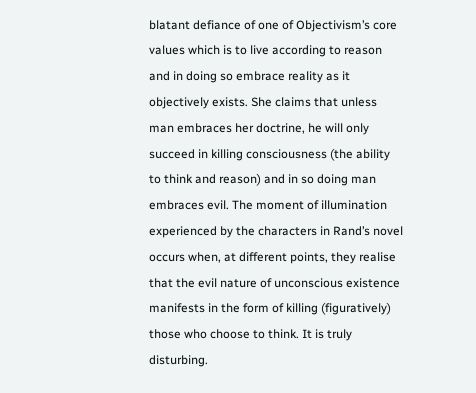blatant defiance of one of Objectivism’s core values which is to live according to reason and in doing so embrace reality as it objectively exists. She claims that unless man embraces her doctrine, he will only succeed in killing consciousness (the ability to think and reason) and in so doing man embraces evil. The moment of illumination experienced by the characters in Rand’s novel occurs when, at different points, they realise that the evil nature of unconscious existence manifests in the form of killing (figuratively) those who choose to think. It is truly disturbing.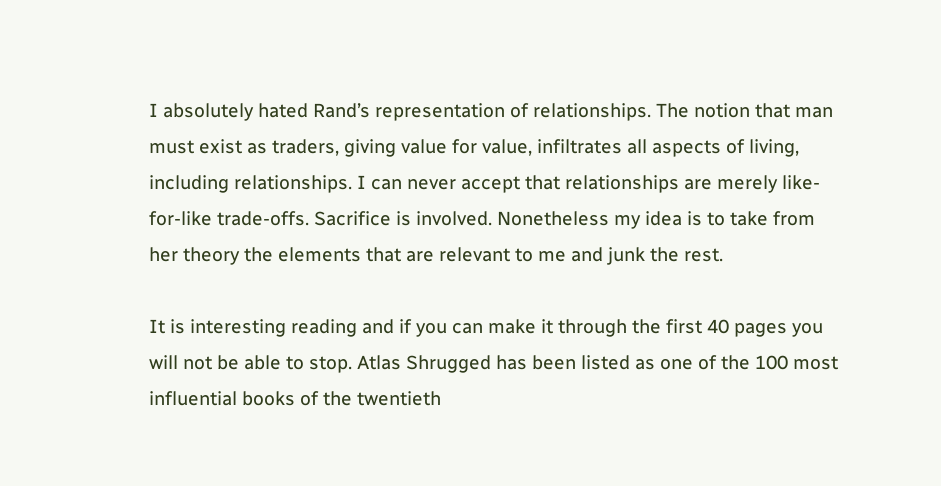I absolutely hated Rand’s representation of relationships. The notion that man must exist as traders, giving value for value, infiltrates all aspects of living, including relationships. I can never accept that relationships are merely like-for-like trade-offs. Sacrifice is involved. Nonetheless my idea is to take from her theory the elements that are relevant to me and junk the rest.

It is interesting reading and if you can make it through the first 40 pages you will not be able to stop. Atlas Shrugged has been listed as one of the 100 most influential books of the twentieth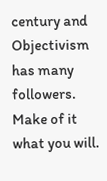century and Objectivism has many followers. Make of it what you will.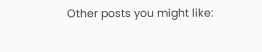Other posts you might like: